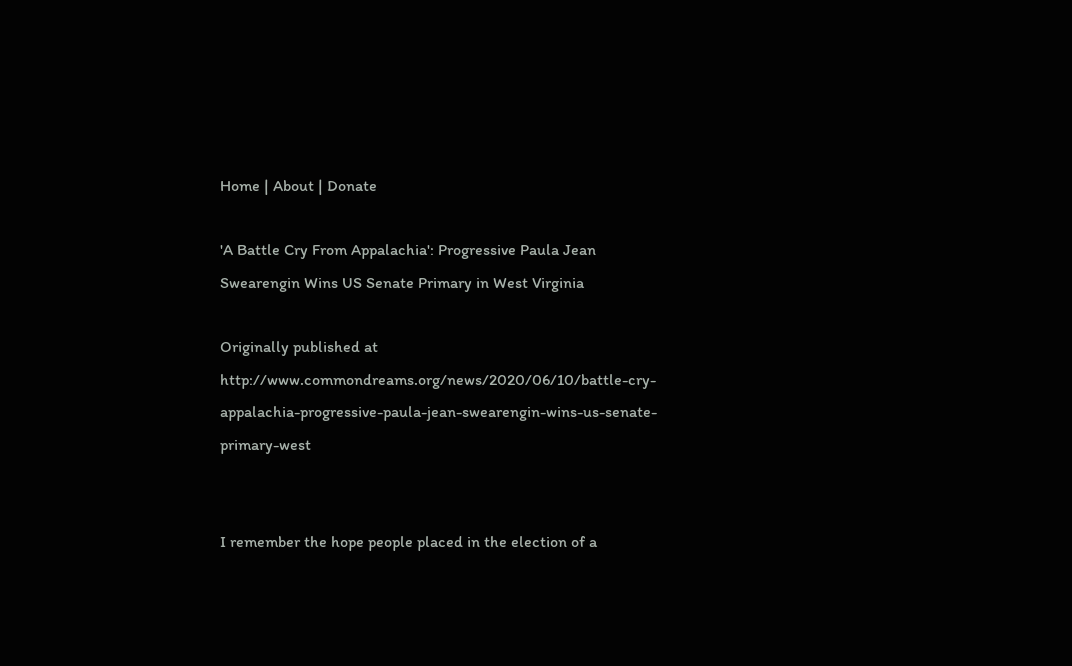Home | About | Donate

'A Battle Cry From Appalachia': Progressive Paula Jean Swearengin Wins US Senate Primary in West Virginia

Originally published at http://www.commondreams.org/news/2020/06/10/battle-cry-appalachia-progressive-paula-jean-swearengin-wins-us-senate-primary-west


I remember the hope people placed in the election of a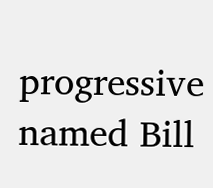progressive named Bill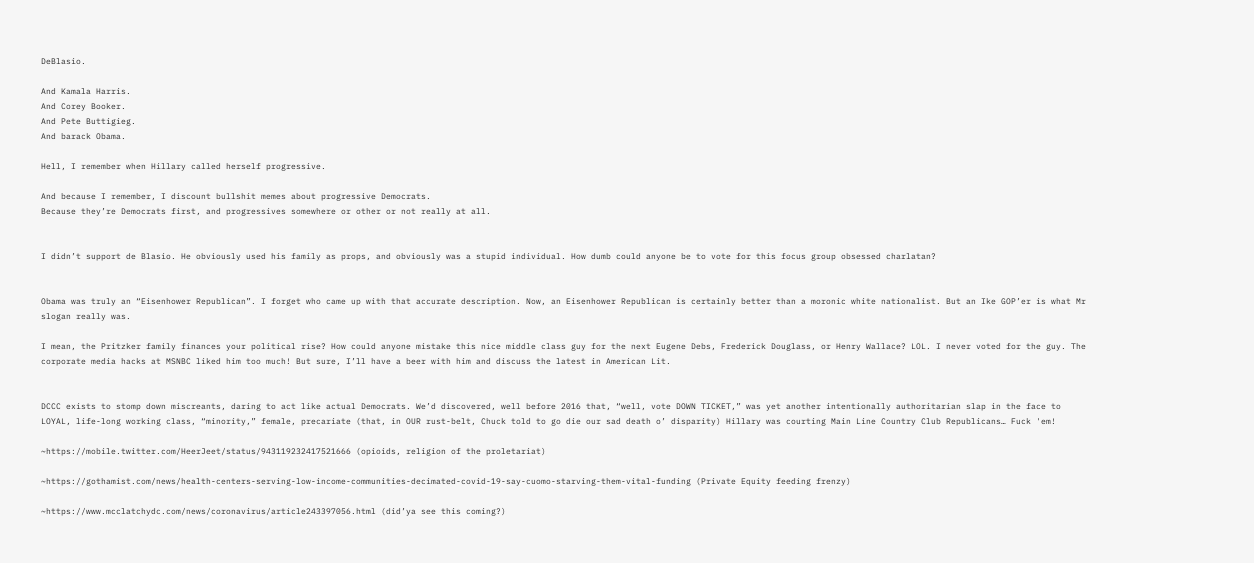DeBlasio.

And Kamala Harris.
And Corey Booker.
And Pete Buttigieg.
And barack Obama.

Hell, I remember when Hillary called herself progressive.

And because I remember, I discount bullshit memes about progressive Democrats.
Because they’re Democrats first, and progressives somewhere or other or not really at all.


I didn’t support de Blasio. He obviously used his family as props, and obviously was a stupid individual. How dumb could anyone be to vote for this focus group obsessed charlatan?


Obama was truly an “Eisenhower Republican”. I forget who came up with that accurate description. Now, an Eisenhower Republican is certainly better than a moronic white nationalist. But an Ike GOP’er is what Mr slogan really was.

I mean, the Pritzker family finances your political rise? How could anyone mistake this nice middle class guy for the next Eugene Debs, Frederick Douglass, or Henry Wallace? LOL. I never voted for the guy. The corporate media hacks at MSNBC liked him too much! But sure, I’ll have a beer with him and discuss the latest in American Lit.


DCCC exists to stomp down miscreants, daring to act like actual Democrats. We’d discovered, well before 2016 that, “well, vote DOWN TICKET,” was yet another intentionally authoritarian slap in the face to LOYAL, life-long working class, “minority,” female, precariate (that, in OUR rust-belt, Chuck told to go die our sad death o’ disparity) Hillary was courting Main Line Country Club Republicans… Fuck 'em!

~https://mobile.twitter.com/HeerJeet/status/943119232417521666 (opioids, religion of the proletariat)

~https://gothamist.com/news/health-centers-serving-low-income-communities-decimated-covid-19-say-cuomo-starving-them-vital-funding (Private Equity feeding frenzy)

~https://www.mcclatchydc.com/news/coronavirus/article243397056.html (did’ya see this coming?)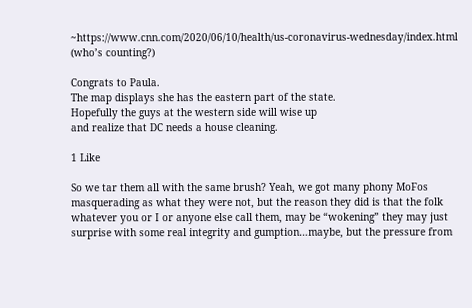~https://www.cnn.com/2020/06/10/health/us-coronavirus-wednesday/index.html (who’s counting?)

Congrats to Paula.
The map displays she has the eastern part of the state.
Hopefully the guys at the western side will wise up
and realize that DC needs a house cleaning.

1 Like

So we tar them all with the same brush? Yeah, we got many phony MoFos masquerading as what they were not, but the reason they did is that the folk whatever you or I or anyone else call them, may be “wokening” they may just surprise with some real integrity and gumption…maybe, but the pressure from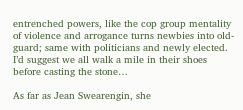entrenched powers, like the cop group mentality of violence and arrogance turns newbies into old-guard; same with politicians and newly elected.
I’d suggest we all walk a mile in their shoes before casting the stone…

As far as Jean Swearengin, she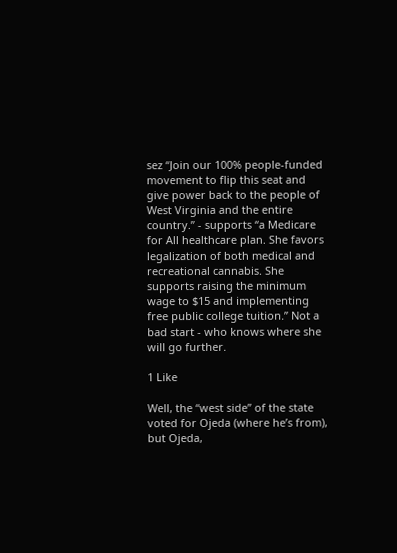sez “Join our 100% people-funded movement to flip this seat and give power back to the people of West Virginia and the entire country.” - supports “a Medicare for All healthcare plan. She favors legalization of both medical and recreational cannabis. She supports raising the minimum wage to $15 and implementing free public college tuition.” Not a bad start - who knows where she will go further.

1 Like

Well, the “west side” of the state voted for Ojeda (where he’s from), but Ojeda,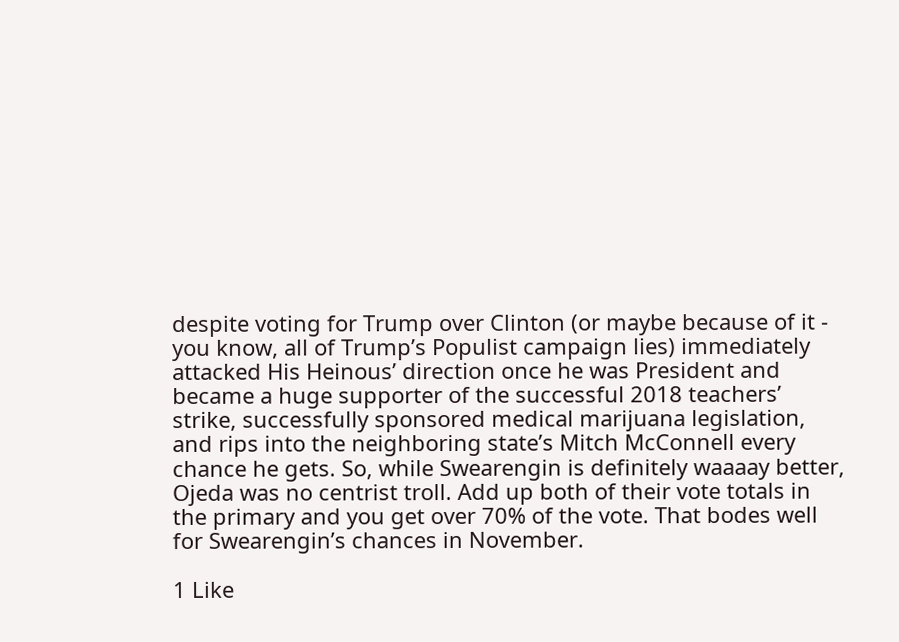despite voting for Trump over Clinton (or maybe because of it - you know, all of Trump’s Populist campaign lies) immediately attacked His Heinous’ direction once he was President and became a huge supporter of the successful 2018 teachers’ strike, successfully sponsored medical marijuana legislation, and rips into the neighboring state’s Mitch McConnell every chance he gets. So, while Swearengin is definitely waaaay better, Ojeda was no centrist troll. Add up both of their vote totals in the primary and you get over 70% of the vote. That bodes well for Swearengin’s chances in November.

1 Like